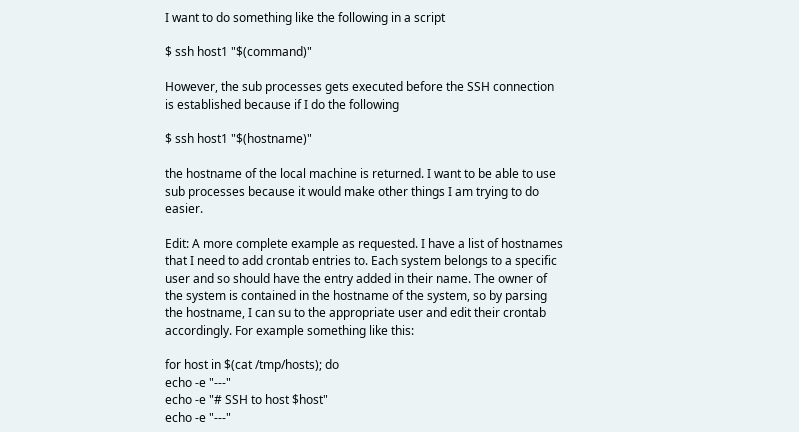I want to do something like the following in a script

$ ssh host1 "$(command)"

However, the sub processes gets executed before the SSH connection is established because if I do the following

$ ssh host1 "$(hostname)"

the hostname of the local machine is returned. I want to be able to use sub processes because it would make other things I am trying to do easier.

Edit: A more complete example as requested. I have a list of hostnames that I need to add crontab entries to. Each system belongs to a specific user and so should have the entry added in their name. The owner of the system is contained in the hostname of the system, so by parsing the hostname, I can su to the appropriate user and edit their crontab accordingly. For example something like this:

for host in $(cat /tmp/hosts); do
echo -e "---"
echo -e "# SSH to host $host"
echo -e "---"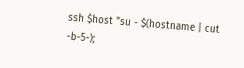ssh $host "su - $(hostname | cut -b-5-);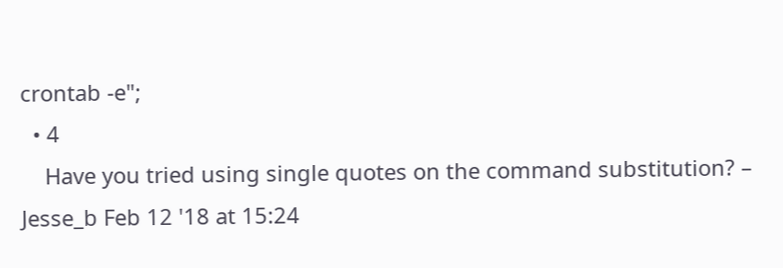crontab -e";
  • 4
    Have you tried using single quotes on the command substitution? – Jesse_b Feb 12 '18 at 15:24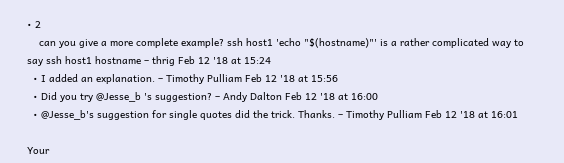• 2
    can you give a more complete example? ssh host1 'echo "$(hostname)"' is a rather complicated way to say ssh host1 hostname – thrig Feb 12 '18 at 15:24
  • I added an explanation. – Timothy Pulliam Feb 12 '18 at 15:56
  • Did you try @Jesse_b 's suggestion? – Andy Dalton Feb 12 '18 at 16:00
  • @Jesse_b's suggestion for single quotes did the trick. Thanks. – Timothy Pulliam Feb 12 '18 at 16:01

Your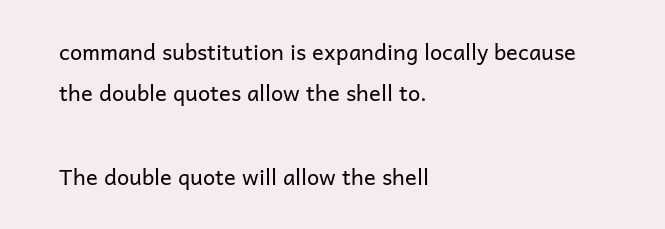command substitution is expanding locally because the double quotes allow the shell to.

The double quote will allow the shell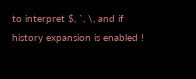to interpret $, `, \, and if history expansion is enabled !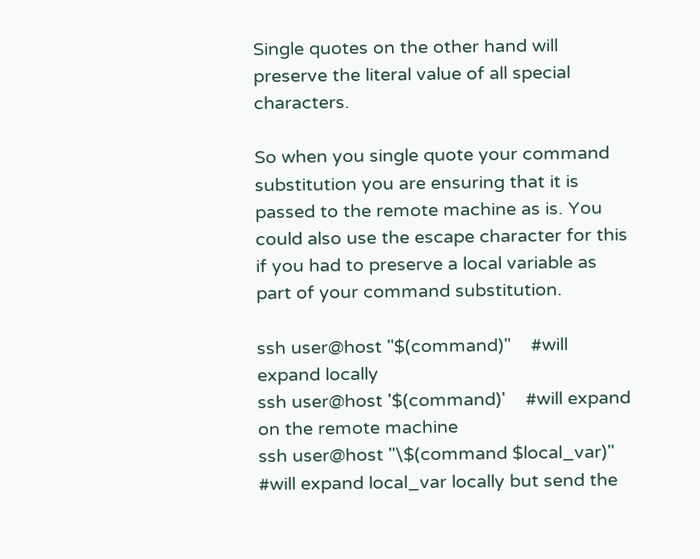Single quotes on the other hand will preserve the literal value of all special characters.

So when you single quote your command substitution you are ensuring that it is passed to the remote machine as is. You could also use the escape character for this if you had to preserve a local variable as part of your command substitution.

ssh user@host "$(command)"    #will expand locally
ssh user@host '$(command)'    #will expand on the remote machine
ssh user@host "\$(command $local_var)"    #will expand local_var locally but send the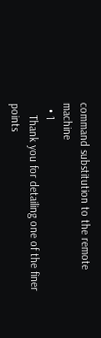command substitution to the remote machine
  • 1
    Thank you for detailing one of the finer points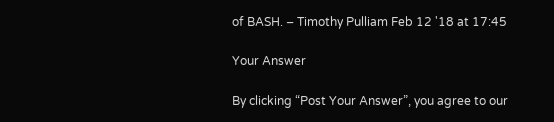of BASH. – Timothy Pulliam Feb 12 '18 at 17:45

Your Answer

By clicking “Post Your Answer”, you agree to our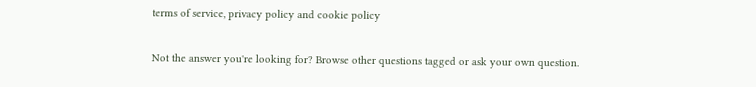terms of service, privacy policy and cookie policy

Not the answer you're looking for? Browse other questions tagged or ask your own question.